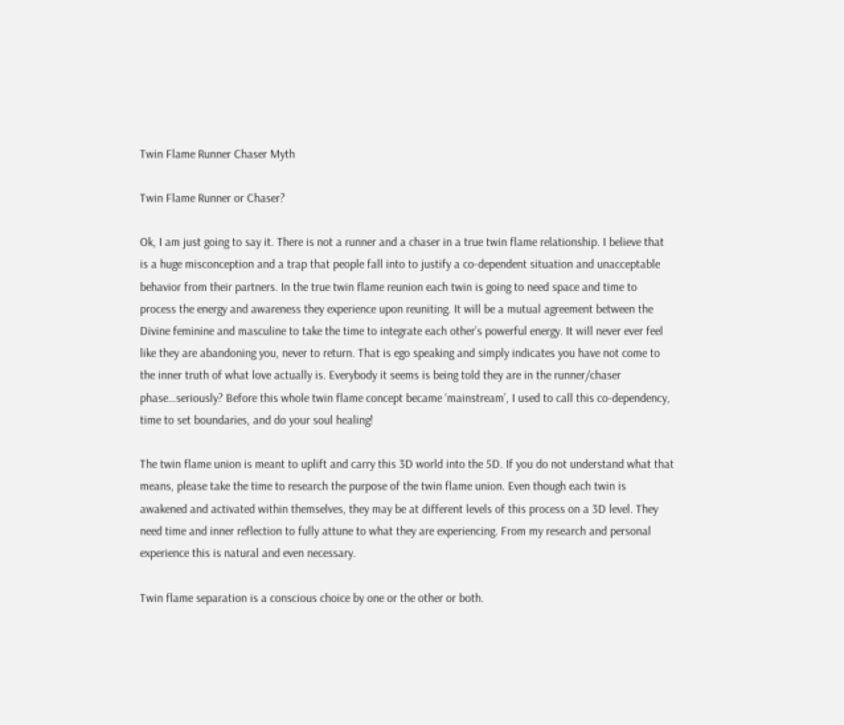Twin Flame Runner Chaser Myth

Twin Flame Runner or Chaser?

Ok, I am just going to say it. There is not a runner and a chaser in a true twin flame relationship. I believe that is a huge misconception and a trap that people fall into to justify a co-dependent situation and unacceptable behavior from their partners. In the true twin flame reunion each twin is going to need space and time to process the energy and awareness they experience upon reuniting. It will be a mutual agreement between the Divine feminine and masculine to take the time to integrate each other’s powerful energy. It will never ever feel like they are abandoning you, never to return. That is ego speaking and simply indicates you have not come to the inner truth of what love actually is. Everybody it seems is being told they are in the runner/chaser phase…seriously? Before this whole twin flame concept became ‘mainstream’, I used to call this co-dependency, time to set boundaries, and do your soul healing!

The twin flame union is meant to uplift and carry this 3D world into the 5D. If you do not understand what that means, please take the time to research the purpose of the twin flame union. Even though each twin is awakened and activated within themselves, they may be at different levels of this process on a 3D level. They need time and inner reflection to fully attune to what they are experiencing. From my research and personal experience this is natural and even necessary.

Twin flame separation is a conscious choice by one or the other or both.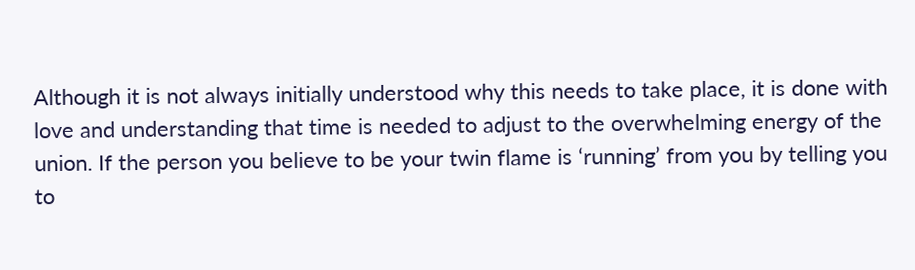Although it is not always initially understood why this needs to take place, it is done with love and understanding that time is needed to adjust to the overwhelming energy of the union. If the person you believe to be your twin flame is ‘running’ from you by telling you to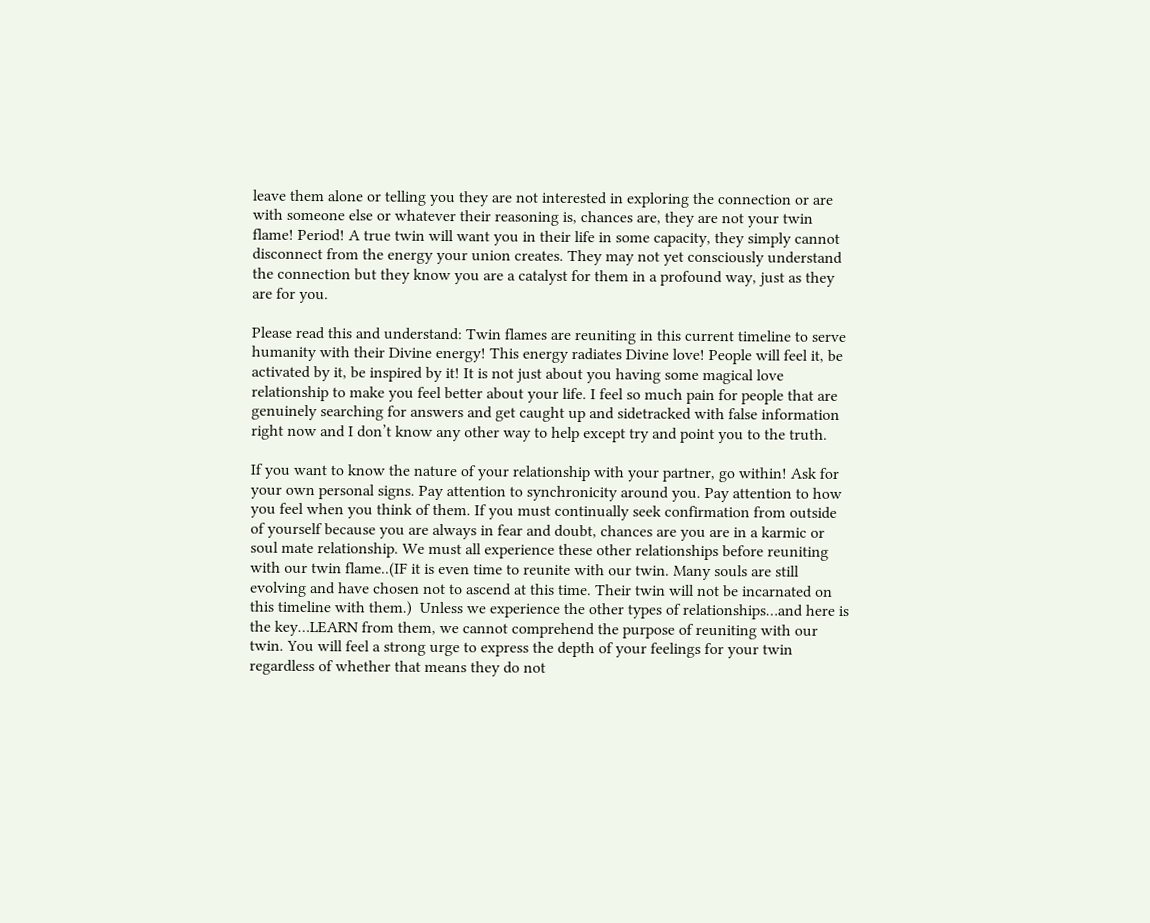leave them alone or telling you they are not interested in exploring the connection or are with someone else or whatever their reasoning is, chances are, they are not your twin flame! Period! A true twin will want you in their life in some capacity, they simply cannot disconnect from the energy your union creates. They may not yet consciously understand the connection but they know you are a catalyst for them in a profound way, just as they are for you.

Please read this and understand: Twin flames are reuniting in this current timeline to serve humanity with their Divine energy! This energy radiates Divine love! People will feel it, be activated by it, be inspired by it! It is not just about you having some magical love relationship to make you feel better about your life. I feel so much pain for people that are genuinely searching for answers and get caught up and sidetracked with false information right now and I don’t know any other way to help except try and point you to the truth.

If you want to know the nature of your relationship with your partner, go within! Ask for your own personal signs. Pay attention to synchronicity around you. Pay attention to how you feel when you think of them. If you must continually seek confirmation from outside of yourself because you are always in fear and doubt, chances are you are in a karmic or soul mate relationship. We must all experience these other relationships before reuniting with our twin flame..(IF it is even time to reunite with our twin. Many souls are still evolving and have chosen not to ascend at this time. Their twin will not be incarnated on this timeline with them.)  Unless we experience the other types of relationships…and here is the key…LEARN from them, we cannot comprehend the purpose of reuniting with our twin. You will feel a strong urge to express the depth of your feelings for your twin regardless of whether that means they do not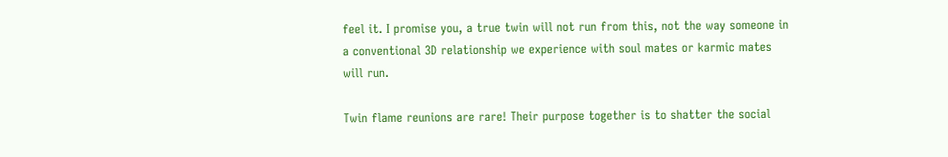feel it. I promise you, a true twin will not run from this, not the way someone in a conventional 3D relationship we experience with soul mates or karmic mates will run.

Twin flame reunions are rare! Their purpose together is to shatter the social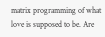matrix programming of what love is supposed to be. Are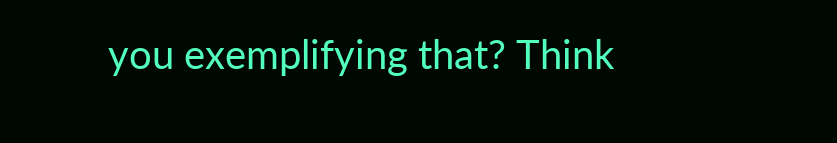you exemplifying that? Think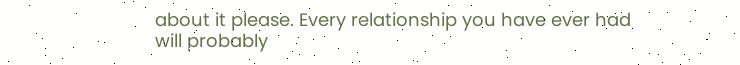about it please. Every relationship you have ever had will probably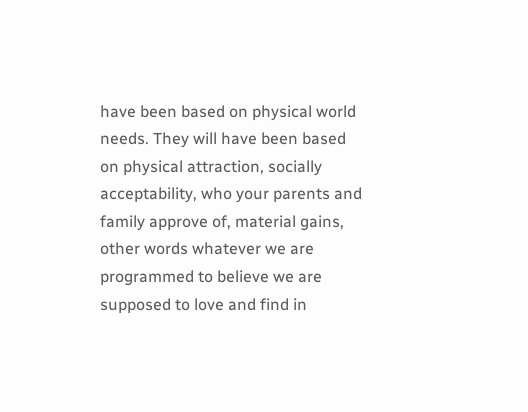have been based on physical world needs. They will have been based on physical attraction, socially acceptability, who your parents and family approve of, material gains, other words whatever we are programmed to believe we are supposed to love and find in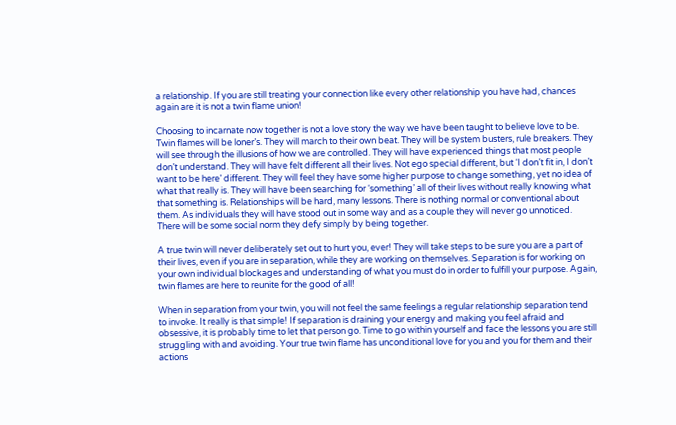a relationship. If you are still treating your connection like every other relationship you have had, chances again are it is not a twin flame union!

Choosing to incarnate now together is not a love story the way we have been taught to believe love to be. Twin flames will be loner’s. They will march to their own beat. They will be system busters, rule breakers. They will see through the illusions of how we are controlled. They will have experienced things that most people don’t understand. They will have felt different all their lives. Not ego special different, but ‘I don’t fit in, I don’t want to be here’ different. They will feel they have some higher purpose to change something, yet no idea of what that really is. They will have been searching for ‘something’ all of their lives without really knowing what that something is. Relationships will be hard, many lessons. There is nothing normal or conventional about them. As individuals they will have stood out in some way and as a couple they will never go unnoticed. There will be some social norm they defy simply by being together.

A true twin will never deliberately set out to hurt you, ever! They will take steps to be sure you are a part of their lives, even if you are in separation, while they are working on themselves. Separation is for working on your own individual blockages and understanding of what you must do in order to fulfill your purpose. Again, twin flames are here to reunite for the good of all!

When in separation from your twin, you will not feel the same feelings a regular relationship separation tend to invoke. It really is that simple! If separation is draining your energy and making you feel afraid and obsessive, it is probably time to let that person go. Time to go within yourself and face the lessons you are still struggling with and avoiding. Your true twin flame has unconditional love for you and you for them and their actions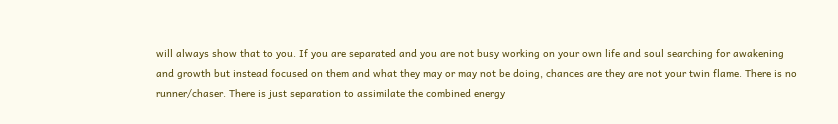will always show that to you. If you are separated and you are not busy working on your own life and soul searching for awakening and growth but instead focused on them and what they may or may not be doing, chances are they are not your twin flame. There is no runner/chaser. There is just separation to assimilate the combined energy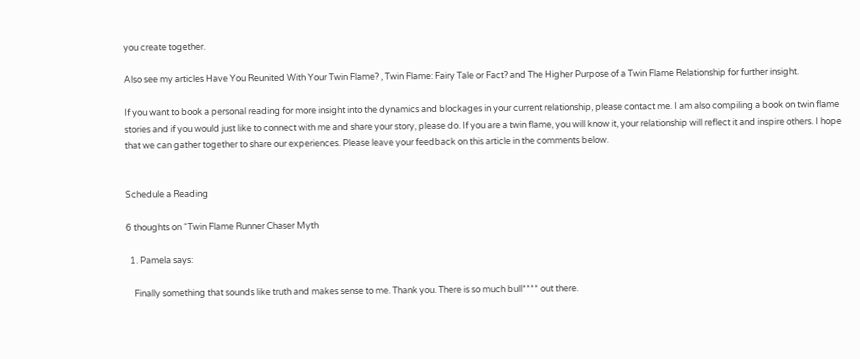you create together.

Also see my articles Have You Reunited With Your Twin Flame? , Twin Flame: Fairy Tale or Fact? and The Higher Purpose of a Twin Flame Relationship for further insight.

If you want to book a personal reading for more insight into the dynamics and blockages in your current relationship, please contact me. I am also compiling a book on twin flame stories and if you would just like to connect with me and share your story, please do. If you are a twin flame, you will know it, your relationship will reflect it and inspire others. I hope that we can gather together to share our experiences. Please leave your feedback on this article in the comments below.


Schedule a Reading

6 thoughts on “Twin Flame Runner Chaser Myth

  1. Pamela says:

    Finally something that sounds like truth and makes sense to me. Thank you. There is so much bull**** out there.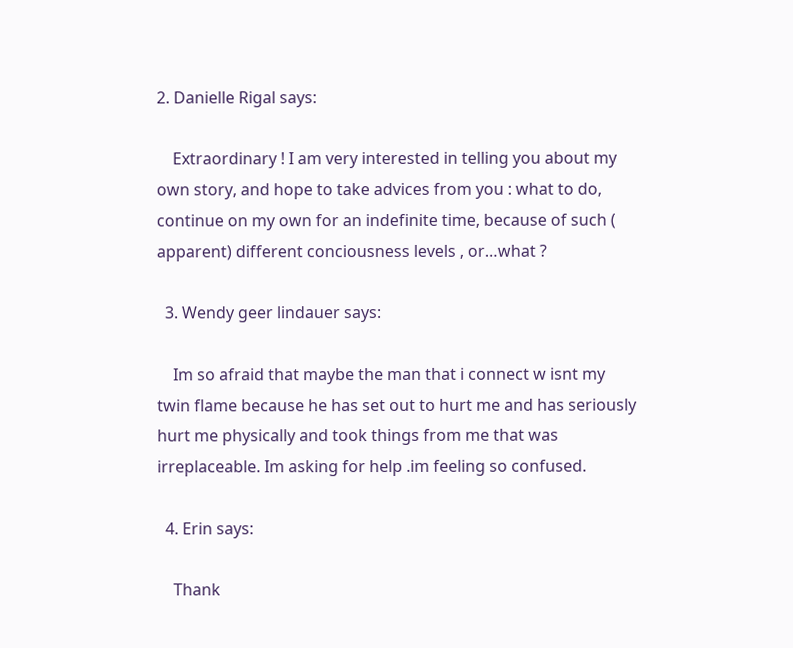2. Danielle Rigal says:

    Extraordinary ! I am very interested in telling you about my own story, and hope to take advices from you : what to do, continue on my own for an indefinite time, because of such ( apparent) different conciousness levels , or…what ?

  3. Wendy geer lindauer says:

    Im so afraid that maybe the man that i connect w isnt my twin flame because he has set out to hurt me and has seriously hurt me physically and took things from me that was irreplaceable. Im asking for help .im feeling so confused.

  4. Erin says:

    Thank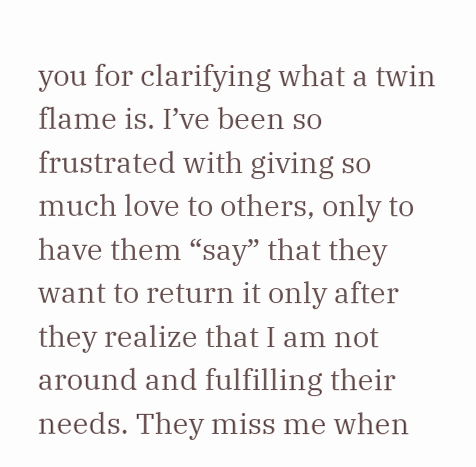you for clarifying what a twin flame is. I’ve been so frustrated with giving so much love to others, only to have them “say” that they want to return it only after they realize that I am not around and fulfilling their needs. They miss me when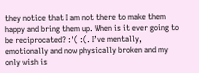they notice that I am not there to make them happy and bring them up. When is it ever going to be reciprocated? :'( :(. I’ve mentally, emotionally and now physically broken and my only wish is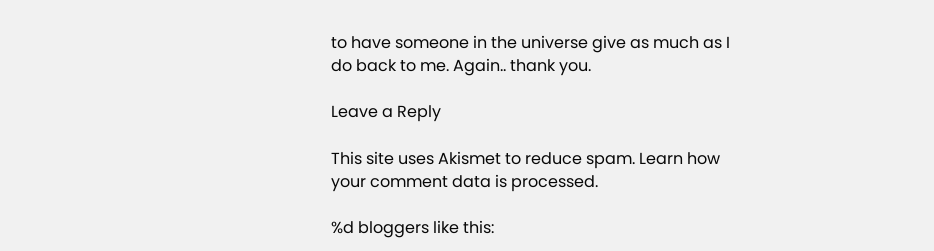to have someone in the universe give as much as I do back to me. Again.. thank you.

Leave a Reply

This site uses Akismet to reduce spam. Learn how your comment data is processed.

%d bloggers like this: